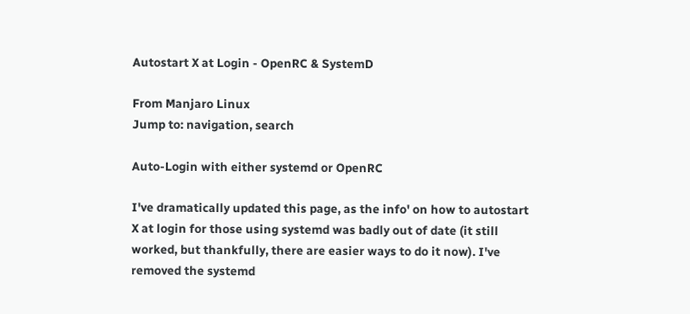Autostart X at Login - OpenRC & SystemD

From Manjaro Linux
Jump to: navigation, search

Auto-Login with either systemd or OpenRC

I've dramatically updated this page, as the info' on how to autostart X at login for those using systemd was badly out of date (it still worked, but thankfully, there are easier ways to do it now). I've removed the systemd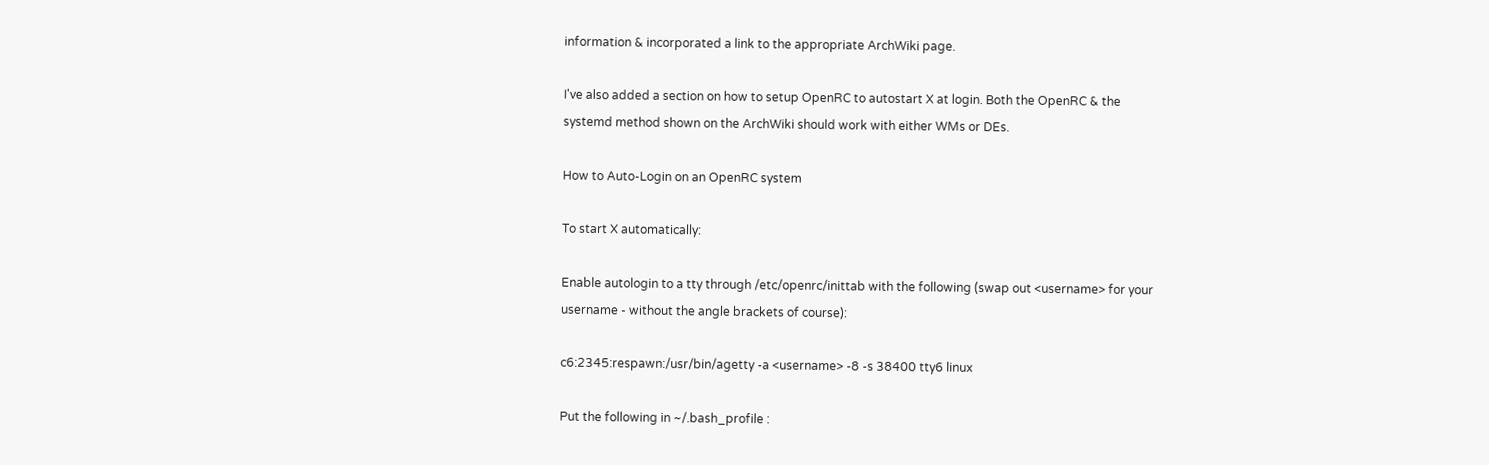information & incorporated a link to the appropriate ArchWiki page.

I've also added a section on how to setup OpenRC to autostart X at login. Both the OpenRC & the systemd method shown on the ArchWiki should work with either WMs or DEs.

How to Auto-Login on an OpenRC system

To start X automatically:

Enable autologin to a tty through /etc/openrc/inittab with the following (swap out <username> for your username - without the angle brackets of course):

c6:2345:respawn:/usr/bin/agetty -a <username> -8 -s 38400 tty6 linux

Put the following in ~/.bash_profile :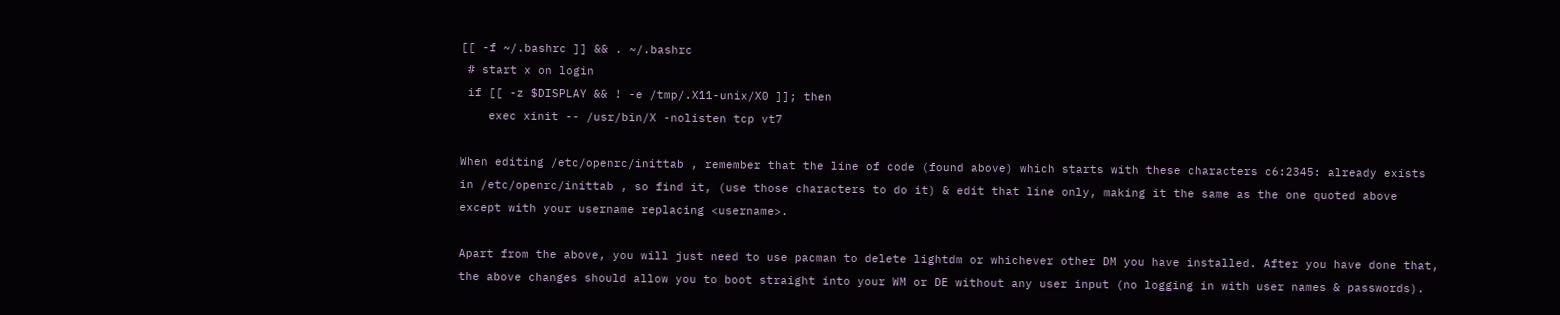[[ -f ~/.bashrc ]] && . ~/.bashrc
 # start x on login
 if [[ -z $DISPLAY && ! -e /tmp/.X11-unix/X0 ]]; then
    exec xinit -- /usr/bin/X -nolisten tcp vt7

When editing /etc/openrc/inittab , remember that the line of code (found above) which starts with these characters c6:2345: already exists in /etc/openrc/inittab , so find it, (use those characters to do it) & edit that line only, making it the same as the one quoted above except with your username replacing <username>.

Apart from the above, you will just need to use pacman to delete lightdm or whichever other DM you have installed. After you have done that, the above changes should allow you to boot straight into your WM or DE without any user input (no logging in with user names & passwords).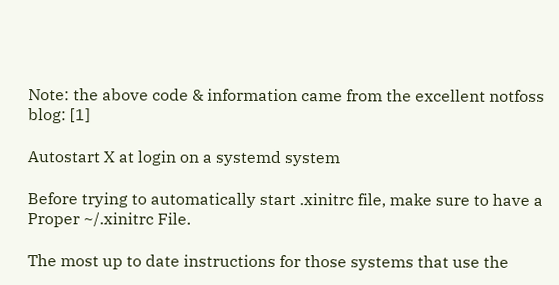Note: the above code & information came from the excellent notfoss blog: [1]

Autostart X at login on a systemd system

Before trying to automatically start .xinitrc file, make sure to have a Proper ~/.xinitrc File.

The most up to date instructions for those systems that use the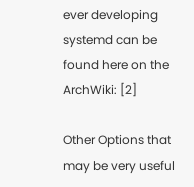ever developing systemd can be found here on the ArchWiki: [2]

Other Options that may be very useful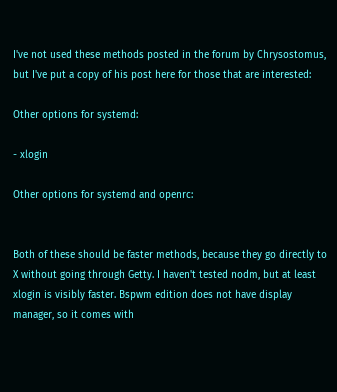I've not used these methods posted in the forum by Chrysostomus, but I've put a copy of his post here for those that are interested:

Other options for systemd:

- xlogin

Other options for systemd and openrc:


Both of these should be faster methods, because they go directly to X without going through Getty. I haven't tested nodm, but at least xlogin is visibly faster. Bspwm edition does not have display manager, so it comes with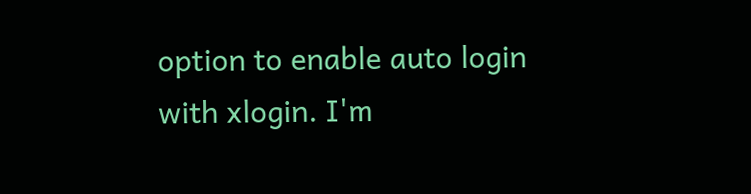option to enable auto login with xlogin. I'm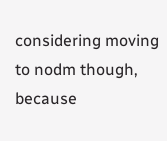considering moving to nodm though, because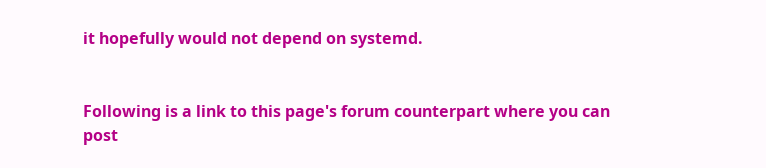it hopefully would not depend on systemd.


Following is a link to this page's forum counterpart where you can post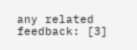any related feedback: [3]